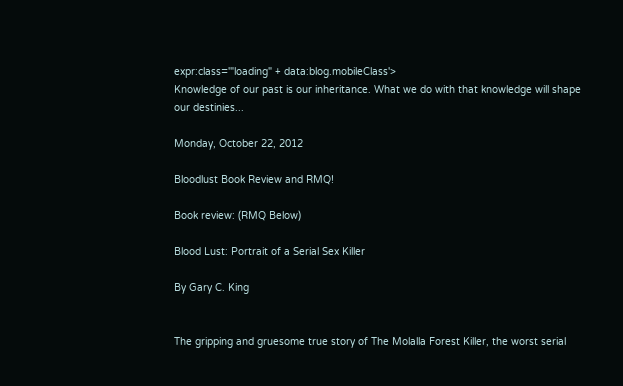expr:class='"loading" + data:blog.mobileClass'>
Knowledge of our past is our inheritance. What we do with that knowledge will shape our destinies...

Monday, October 22, 2012

Bloodlust Book Review and RMQ!

Book review: (RMQ Below)

Blood Lust: Portrait of a Serial Sex Killer

By Gary C. King


The gripping and gruesome true story of The Molalla Forest Killer, the worst serial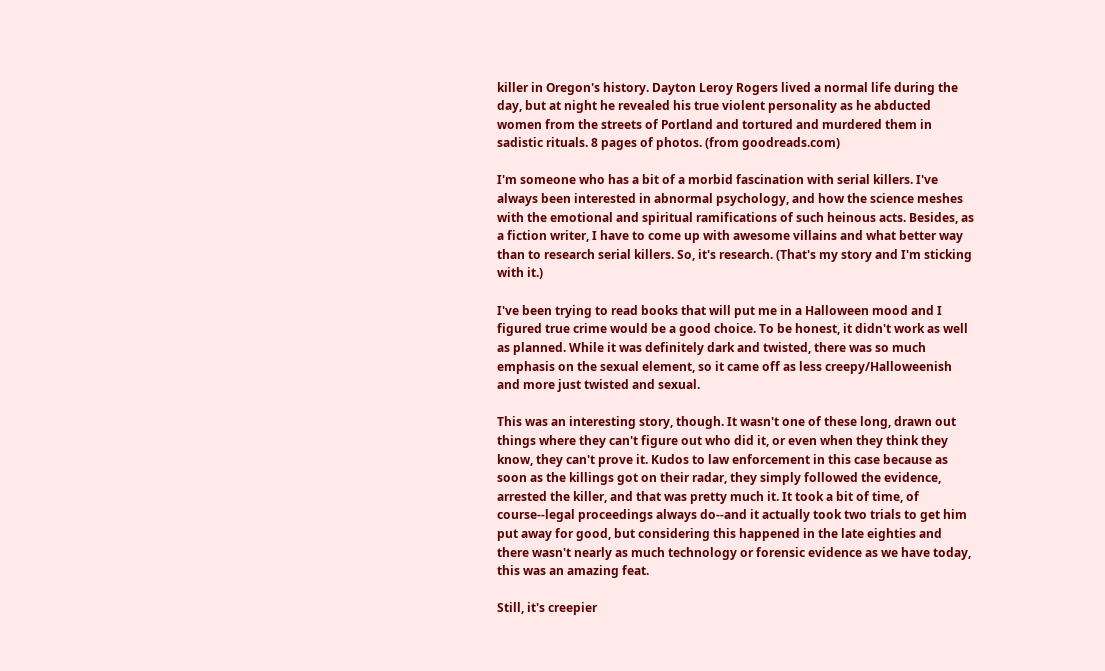killer in Oregon's history. Dayton Leroy Rogers lived a normal life during the day, but at night he revealed his true violent personality as he abducted women from the streets of Portland and tortured and murdered them in sadistic rituals. 8 pages of photos. (from goodreads.com)

I'm someone who has a bit of a morbid fascination with serial killers. I've always been interested in abnormal psychology, and how the science meshes with the emotional and spiritual ramifications of such heinous acts. Besides, as a fiction writer, I have to come up with awesome villains and what better way than to research serial killers. So, it's research. (That's my story and I'm sticking with it.)

I've been trying to read books that will put me in a Halloween mood and I figured true crime would be a good choice. To be honest, it didn't work as well as planned. While it was definitely dark and twisted, there was so much emphasis on the sexual element, so it came off as less creepy/Halloweenish and more just twisted and sexual.

This was an interesting story, though. It wasn't one of these long, drawn out things where they can't figure out who did it, or even when they think they know, they can't prove it. Kudos to law enforcement in this case because as soon as the killings got on their radar, they simply followed the evidence, arrested the killer, and that was pretty much it. It took a bit of time, of course--legal proceedings always do--and it actually took two trials to get him put away for good, but considering this happened in the late eighties and there wasn't nearly as much technology or forensic evidence as we have today, this was an amazing feat.

Still, it's creepier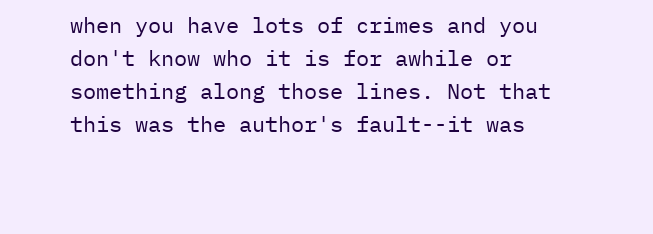when you have lots of crimes and you don't know who it is for awhile or something along those lines. Not that this was the author's fault--it was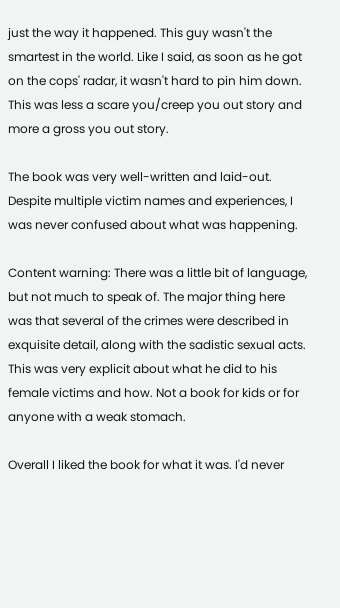just the way it happened. This guy wasn't the smartest in the world. Like I said, as soon as he got on the cops' radar, it wasn't hard to pin him down. This was less a scare you/creep you out story and more a gross you out story.

The book was very well-written and laid-out. Despite multiple victim names and experiences, I was never confused about what was happening.

Content warning: There was a little bit of language, but not much to speak of. The major thing here was that several of the crimes were described in exquisite detail, along with the sadistic sexual acts. This was very explicit about what he did to his female victims and how. Not a book for kids or for anyone with a weak stomach.

Overall I liked the book for what it was. I'd never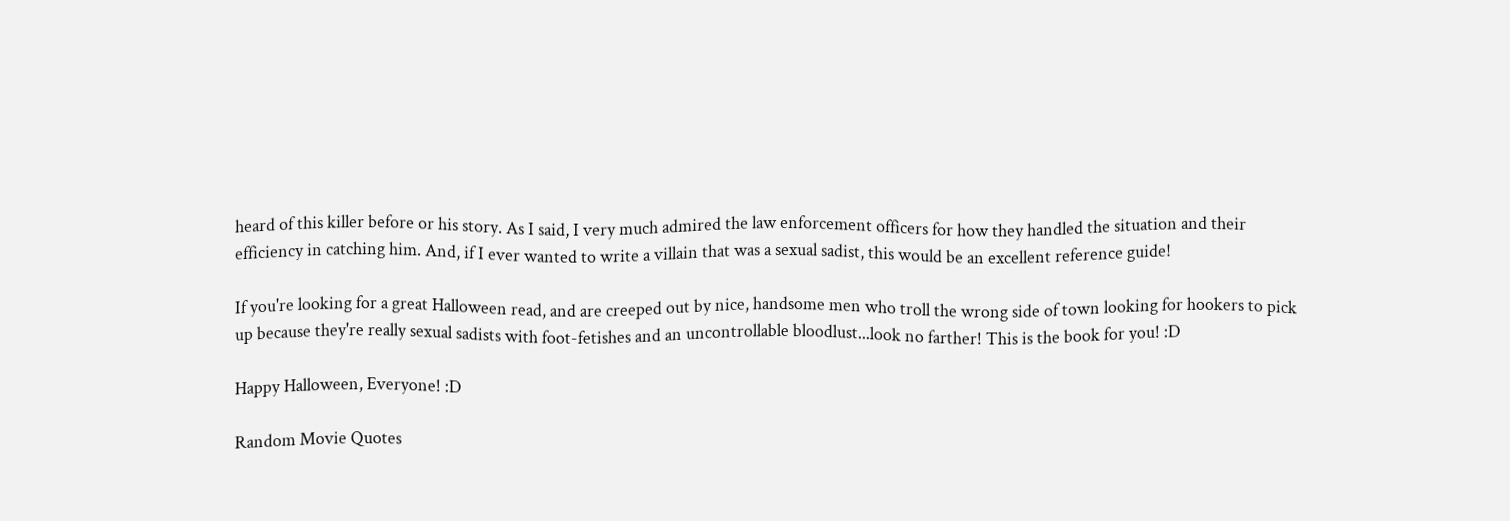heard of this killer before or his story. As I said, I very much admired the law enforcement officers for how they handled the situation and their efficiency in catching him. And, if I ever wanted to write a villain that was a sexual sadist, this would be an excellent reference guide!

If you're looking for a great Halloween read, and are creeped out by nice, handsome men who troll the wrong side of town looking for hookers to pick up because they're really sexual sadists with foot-fetishes and an uncontrollable bloodlust...look no farther! This is the book for you! :D

Happy Halloween, Everyone! :D

Random Movie Quotes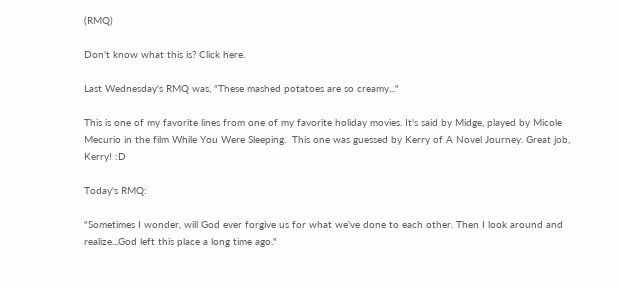(RMQ)

Don't know what this is? Click here.

Last Wednesday's RMQ was, "These mashed potatoes are so creamy..."

This is one of my favorite lines from one of my favorite holiday movies. It's said by Midge, played by Micole Mecurio in the film While You Were Sleeping.  This one was guessed by Kerry of A Novel Journey. Great job, Kerry! :D

Today's RMQ:

"Sometimes I wonder, will God ever forgive us for what we've done to each other. Then I look around and realize...God left this place a long time ago."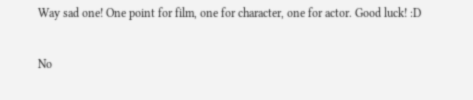Way sad one! One point for film, one for character, one for actor. Good luck! :D

No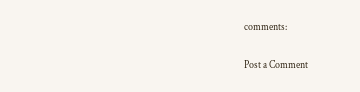comments:

Post a Comment